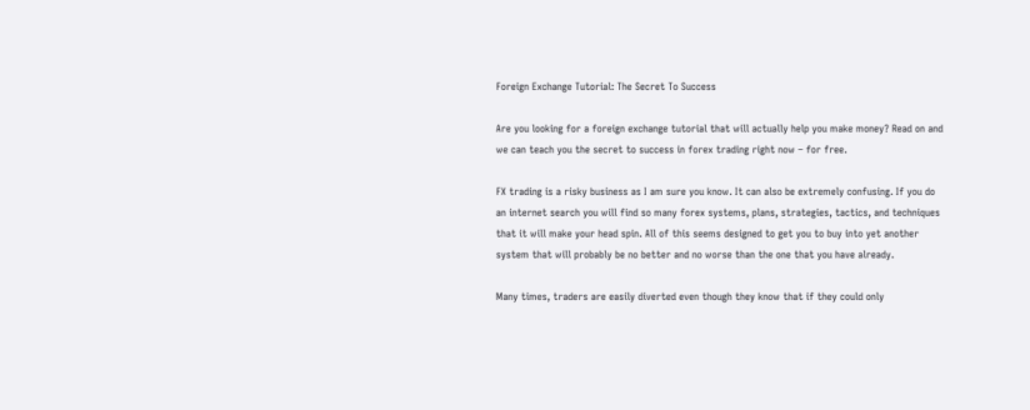Foreign Exchange Tutorial: The Secret To Success

Are you looking for a foreign exchange tutorial that will actually help you make money? Read on and we can teach you the secret to success in forex trading right now – for free.

FX trading is a risky business as I am sure you know. It can also be extremely confusing. If you do an internet search you will find so many forex systems, plans, strategies, tactics, and techniques that it will make your head spin. All of this seems designed to get you to buy into yet another system that will probably be no better and no worse than the one that you have already.

Many times, traders are easily diverted even though they know that if they could only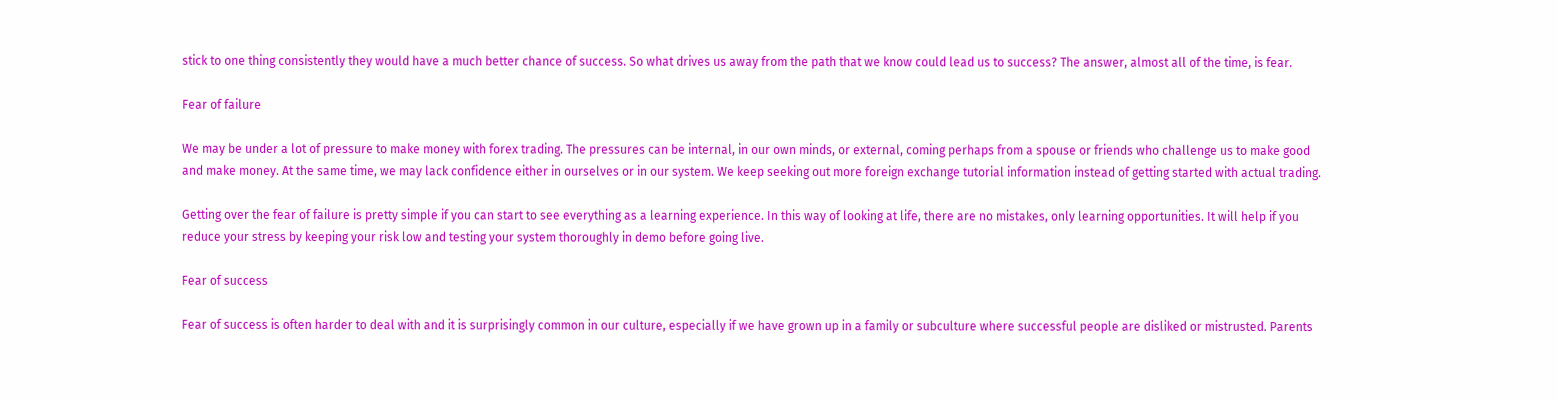stick to one thing consistently they would have a much better chance of success. So what drives us away from the path that we know could lead us to success? The answer, almost all of the time, is fear.

Fear of failure

We may be under a lot of pressure to make money with forex trading. The pressures can be internal, in our own minds, or external, coming perhaps from a spouse or friends who challenge us to make good and make money. At the same time, we may lack confidence either in ourselves or in our system. We keep seeking out more foreign exchange tutorial information instead of getting started with actual trading.

Getting over the fear of failure is pretty simple if you can start to see everything as a learning experience. In this way of looking at life, there are no mistakes, only learning opportunities. It will help if you reduce your stress by keeping your risk low and testing your system thoroughly in demo before going live.

Fear of success

Fear of success is often harder to deal with and it is surprisingly common in our culture, especially if we have grown up in a family or subculture where successful people are disliked or mistrusted. Parents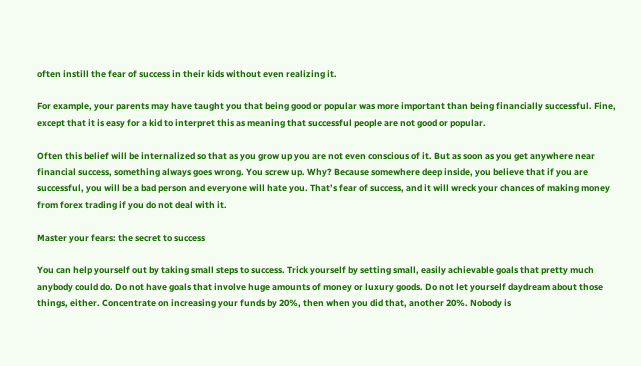often instill the fear of success in their kids without even realizing it.

For example, your parents may have taught you that being good or popular was more important than being financially successful. Fine, except that it is easy for a kid to interpret this as meaning that successful people are not good or popular.

Often this belief will be internalized so that as you grow up you are not even conscious of it. But as soon as you get anywhere near financial success, something always goes wrong. You screw up. Why? Because somewhere deep inside, you believe that if you are successful, you will be a bad person and everyone will hate you. That’s fear of success, and it will wreck your chances of making money from forex trading if you do not deal with it.

Master your fears: the secret to success

You can help yourself out by taking small steps to success. Trick yourself by setting small, easily achievable goals that pretty much anybody could do. Do not have goals that involve huge amounts of money or luxury goods. Do not let yourself daydream about those things, either. Concentrate on increasing your funds by 20%, then when you did that, another 20%. Nobody is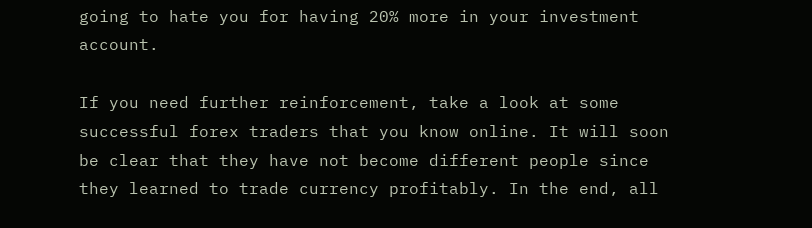going to hate you for having 20% more in your investment account.

If you need further reinforcement, take a look at some successful forex traders that you know online. It will soon be clear that they have not become different people since they learned to trade currency profitably. In the end, all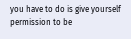you have to do is give yourself permission to be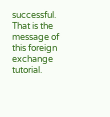successful. That is the message of this foreign exchange tutorial.